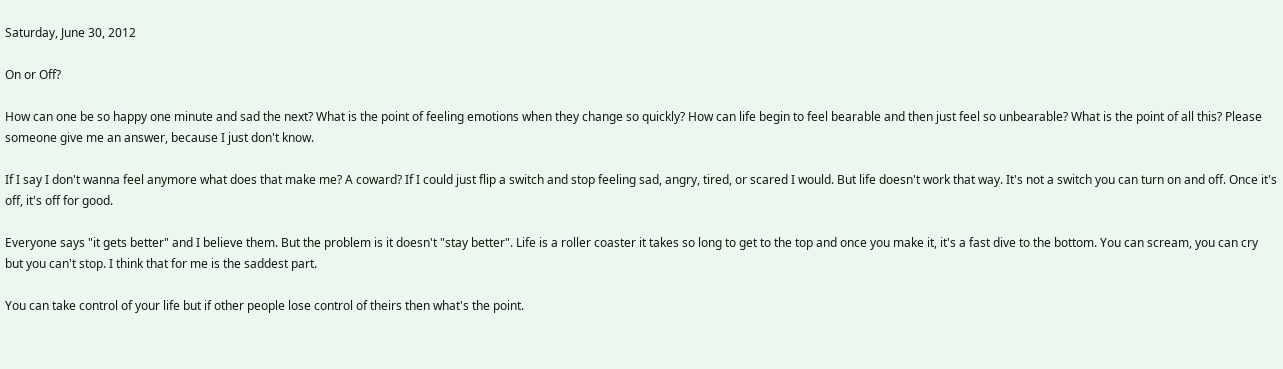Saturday, June 30, 2012

On or Off?

How can one be so happy one minute and sad the next? What is the point of feeling emotions when they change so quickly? How can life begin to feel bearable and then just feel so unbearable? What is the point of all this? Please someone give me an answer, because I just don't know.

If I say I don't wanna feel anymore what does that make me? A coward? If I could just flip a switch and stop feeling sad, angry, tired, or scared I would. But life doesn't work that way. It's not a switch you can turn on and off. Once it's off, it's off for good.

Everyone says "it gets better" and I believe them. But the problem is it doesn't "stay better". Life is a roller coaster it takes so long to get to the top and once you make it, it's a fast dive to the bottom. You can scream, you can cry but you can't stop. I think that for me is the saddest part.

You can take control of your life but if other people lose control of theirs then what's the point.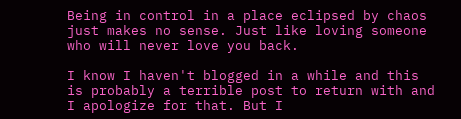Being in control in a place eclipsed by chaos just makes no sense. Just like loving someone who will never love you back.

I know I haven't blogged in a while and this is probably a terrible post to return with and I apologize for that. But I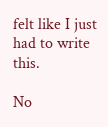felt like I just had to write this.

No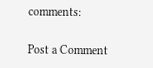comments:

Post a Comment